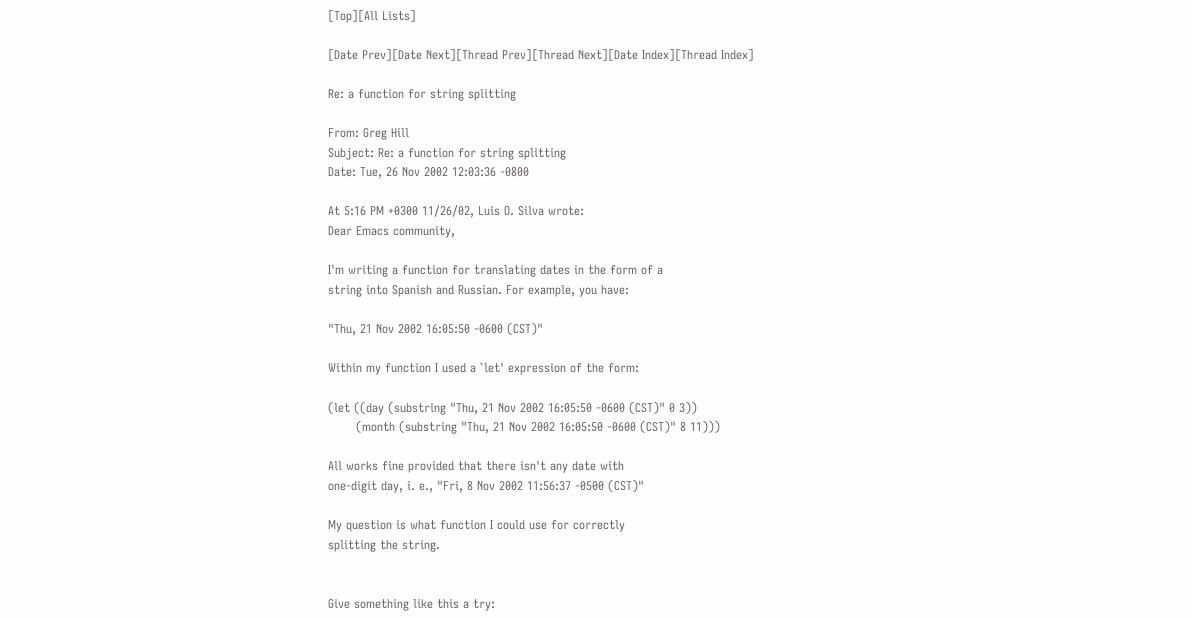[Top][All Lists]

[Date Prev][Date Next][Thread Prev][Thread Next][Date Index][Thread Index]

Re: a function for string splitting

From: Greg Hill
Subject: Re: a function for string splitting
Date: Tue, 26 Nov 2002 12:03:36 -0800

At 5:16 PM +0300 11/26/02, Luis O. Silva wrote:
Dear Emacs community,

I'm writing a function for translating dates in the form of a
string into Spanish and Russian. For example, you have:

"Thu, 21 Nov 2002 16:05:50 -0600 (CST)"

Within my function I used a `let' expression of the form:

(let ((day (substring "Thu, 21 Nov 2002 16:05:50 -0600 (CST)" 0 3))
       (month (substring "Thu, 21 Nov 2002 16:05:50 -0600 (CST)" 8 11)))

All works fine provided that there isn't any date with
one-digit day, i. e., "Fri, 8 Nov 2002 11:56:37 -0500 (CST)"

My question is what function I could use for correctly
splitting the string.


Give something like this a try: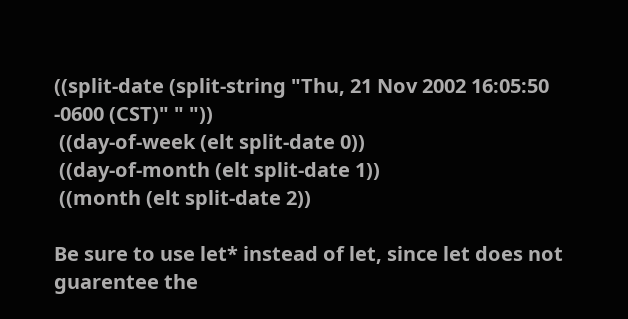((split-date (split-string "Thu, 21 Nov 2002 16:05:50 -0600 (CST)" " "))
 ((day-of-week (elt split-date 0))
 ((day-of-month (elt split-date 1))
 ((month (elt split-date 2))

Be sure to use let* instead of let, since let does not guarentee the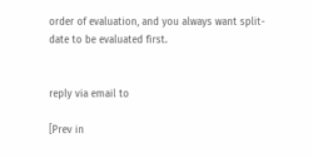order of evaluation, and you always want split-date to be evaluated first.


reply via email to

[Prev in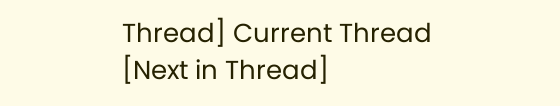Thread] Current Thread [Next in Thread]